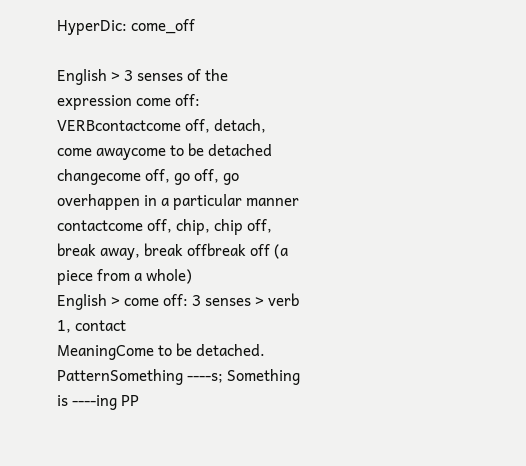HyperDic: come_off

English > 3 senses of the expression come off:
VERBcontactcome off, detach, come awaycome to be detached
changecome off, go off, go overhappen in a particular manner
contactcome off, chip, chip off, break away, break offbreak off (a piece from a whole)
English > come off: 3 senses > verb 1, contact
MeaningCome to be detached.
PatternSomething ----s; Something is ----ing PP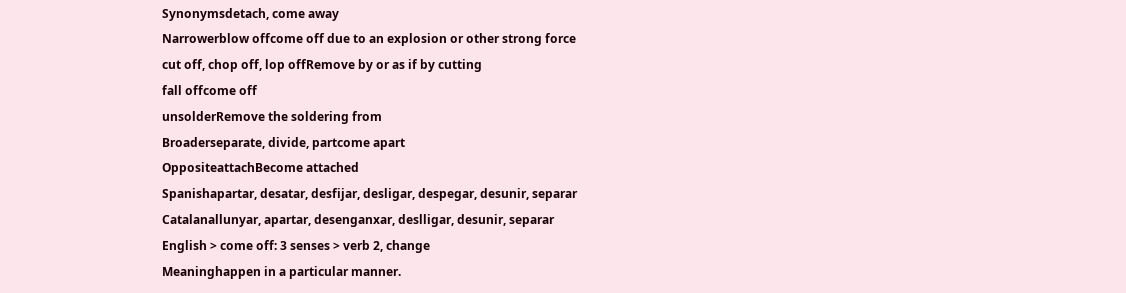Synonymsdetach, come away
Narrowerblow offcome off due to an explosion or other strong force
cut off, chop off, lop offRemove by or as if by cutting
fall offcome off
unsolderRemove the soldering from
Broaderseparate, divide, partcome apart
OppositeattachBecome attached
Spanishapartar, desatar, desfijar, desligar, despegar, desunir, separar
Catalanallunyar, apartar, desenganxar, deslligar, desunir, separar
English > come off: 3 senses > verb 2, change
Meaninghappen in a particular manner.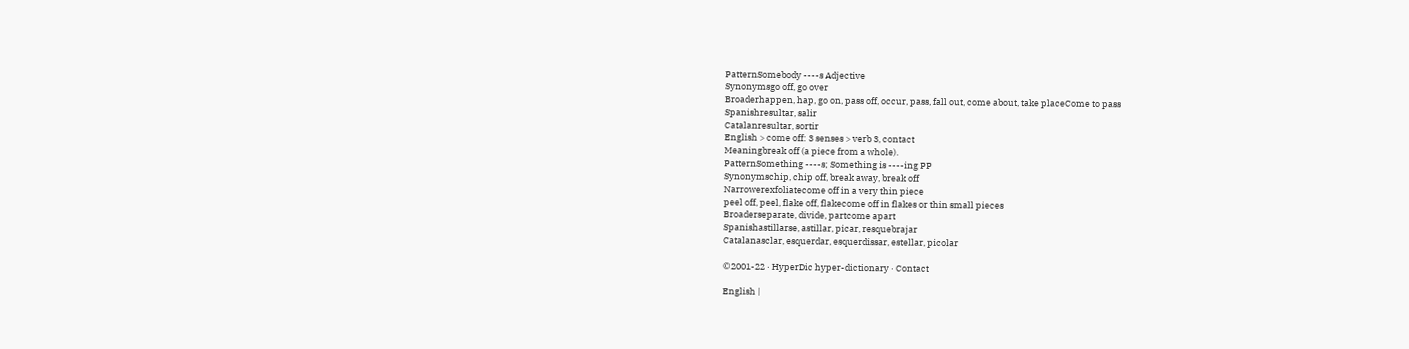PatternSomebody ----s Adjective
Synonymsgo off, go over
Broaderhappen, hap, go on, pass off, occur, pass, fall out, come about, take placeCome to pass
Spanishresultar, salir
Catalanresultar, sortir
English > come off: 3 senses > verb 3, contact
Meaningbreak off (a piece from a whole).
PatternSomething ----s; Something is ----ing PP
Synonymschip, chip off, break away, break off
Narrowerexfoliatecome off in a very thin piece
peel off, peel, flake off, flakecome off in flakes or thin small pieces
Broaderseparate, divide, partcome apart
Spanishastillarse, astillar, picar, resquebrajar
Catalanasclar, esquerdar, esquerdissar, estellar, picolar

©2001-22 · HyperDic hyper-dictionary · Contact

English |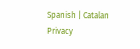Spanish | Catalan
Privacy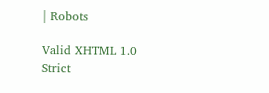| Robots

Valid XHTML 1.0 Strict